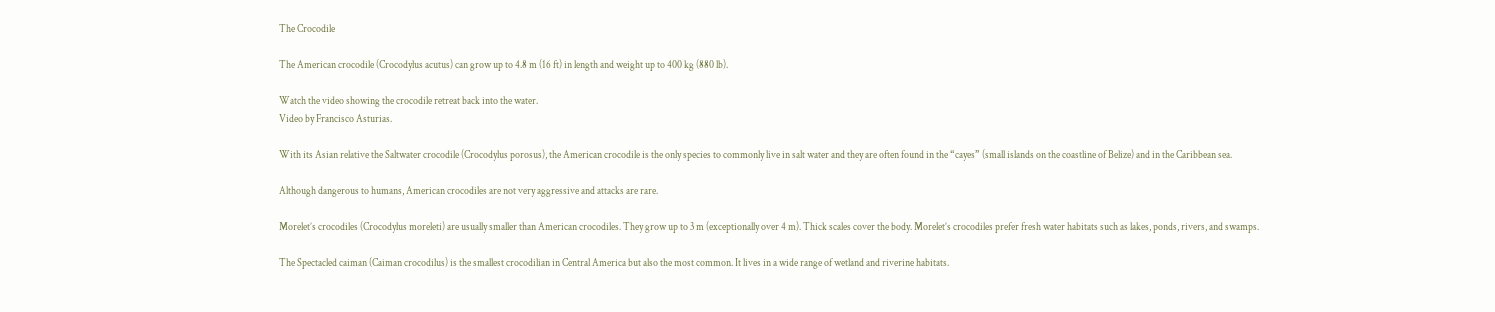The Crocodile

The American crocodile (Crocodylus acutus) can grow up to 4.8 m (16 ft) in length and weight up to 400 kg (880 lb).

Watch the video showing the crocodile retreat back into the water.
Video by Francisco Asturias.

With its Asian relative the Saltwater crocodile (Crocodylus porosus), the American crocodile is the only species to commonly live in salt water and they are often found in the “cayes” (small islands on the coastline of Belize) and in the Caribbean sea.

Although dangerous to humans, American crocodiles are not very aggressive and attacks are rare.

Morelet’s crocodiles (Crocodylus moreleti) are usually smaller than American crocodiles. They grow up to 3 m (exceptionally over 4 m). Thick scales cover the body. Morelet’s crocodiles prefer fresh water habitats such as lakes, ponds, rivers, and swamps.

The Spectacled caiman (Caiman crocodilus) is the smallest crocodilian in Central America but also the most common. It lives in a wide range of wetland and riverine habitats.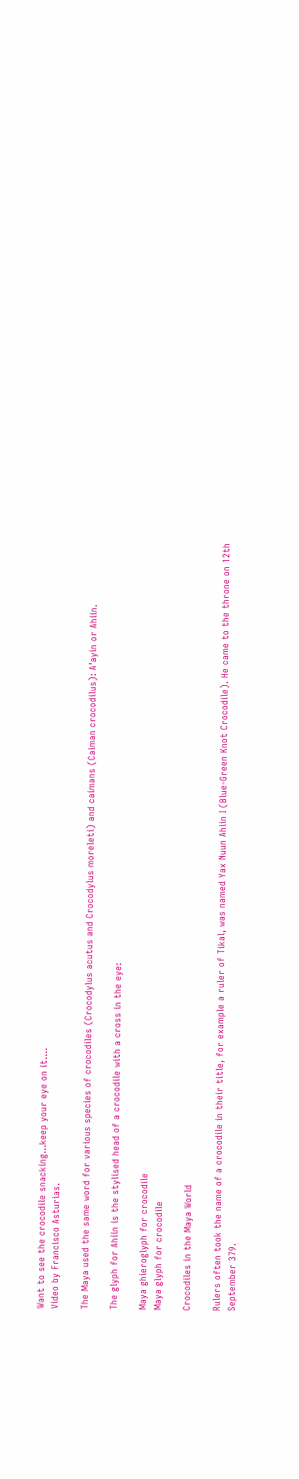Want to see the crocodile snacking…keep your eye on it….
Video by Francisco Asturias.

The Maya used the same word for various species of crocodiles (Crocodylus acutus and Crocodylus moreleti) and caimans (Caiman crocodilus): A’ayin or Ahiin.

The glyph for Ahiin is the stylised head of a crocodile with a cross in the eye:

Maya ghieroglyph for crocodile
Maya glyph for crocodile

Crocodiles in the Maya World

Rulers often took the name of a crocodile in their title, for example a ruler of Tikal, was named Yax Nuun Ahiin I (Blue-Green Knot Crocodile). He came to the throne on 12th September 379.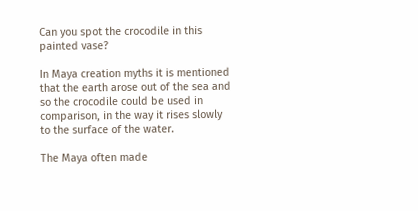Can you spot the crocodile in this painted vase?

In Maya creation myths it is mentioned that the earth arose out of the sea and so the crocodile could be used in comparison, in the way it rises slowly to the surface of the water.

The Maya often made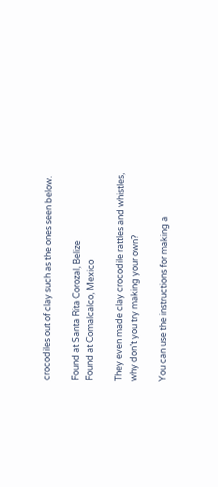crocodiles out of clay such as the ones seen below.

Found at Santa Rita Corozal, Belize
Found at Comalcalco, Mexico

They even made clay crocodile rattles and whistles, why don’t you try making your own?

You can use the instructions for making a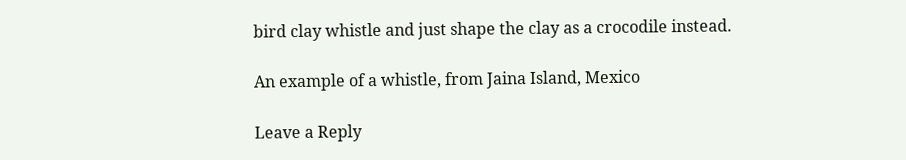bird clay whistle and just shape the clay as a crocodile instead.

An example of a whistle, from Jaina Island, Mexico

Leave a Reply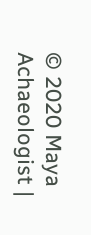© 2020 Maya Achaeologist |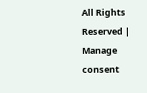All Rights Reserved | Manage consent